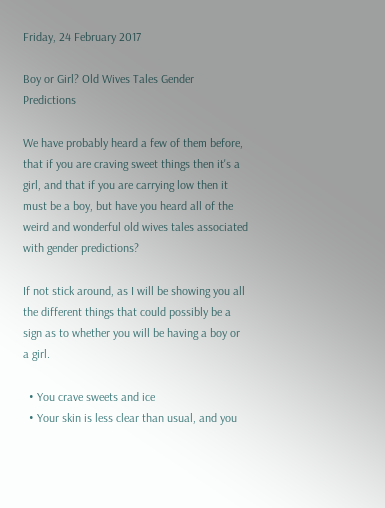Friday, 24 February 2017

Boy or Girl? Old Wives Tales Gender Predictions

We have probably heard a few of them before, that if you are craving sweet things then it's a girl, and that if you are carrying low then it must be a boy, but have you heard all of the weird and wonderful old wives tales associated with gender predictions?

If not stick around, as I will be showing you all the different things that could possibly be a sign as to whether you will be having a boy or a girl.

  • You crave sweets and ice
  • Your skin is less clear than usual, and you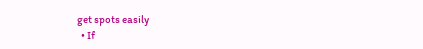get spots easily
  • If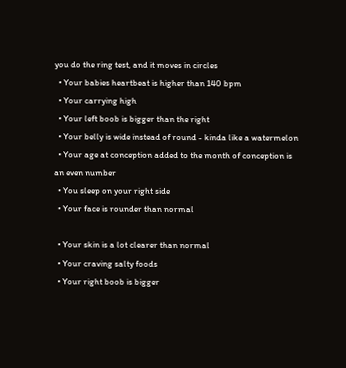you do the ring test, and it moves in circles
  • Your babies heartbeat is higher than 140 bpm
  • Your carrying high
  • Your left boob is bigger than the right
  • Your belly is wide instead of round - kinda like a watermelon
  • Your age at conception added to the month of conception is an even number
  • You sleep on your right side
  • Your face is rounder than normal

  • Your skin is a lot clearer than normal
  • Your craving salty foods
  • Your right boob is bigger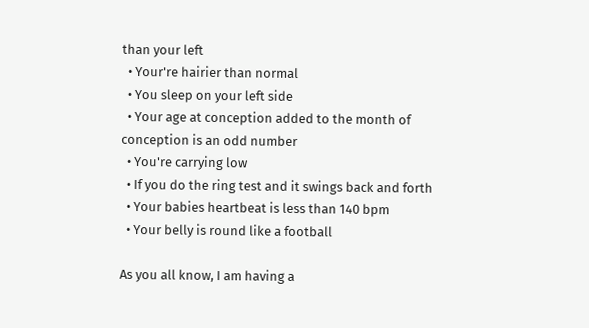than your left
  • Your're hairier than normal
  • You sleep on your left side
  • Your age at conception added to the month of conception is an odd number
  • You're carrying low
  • If you do the ring test and it swings back and forth
  • Your babies heartbeat is less than 140 bpm
  • Your belly is round like a football

As you all know, I am having a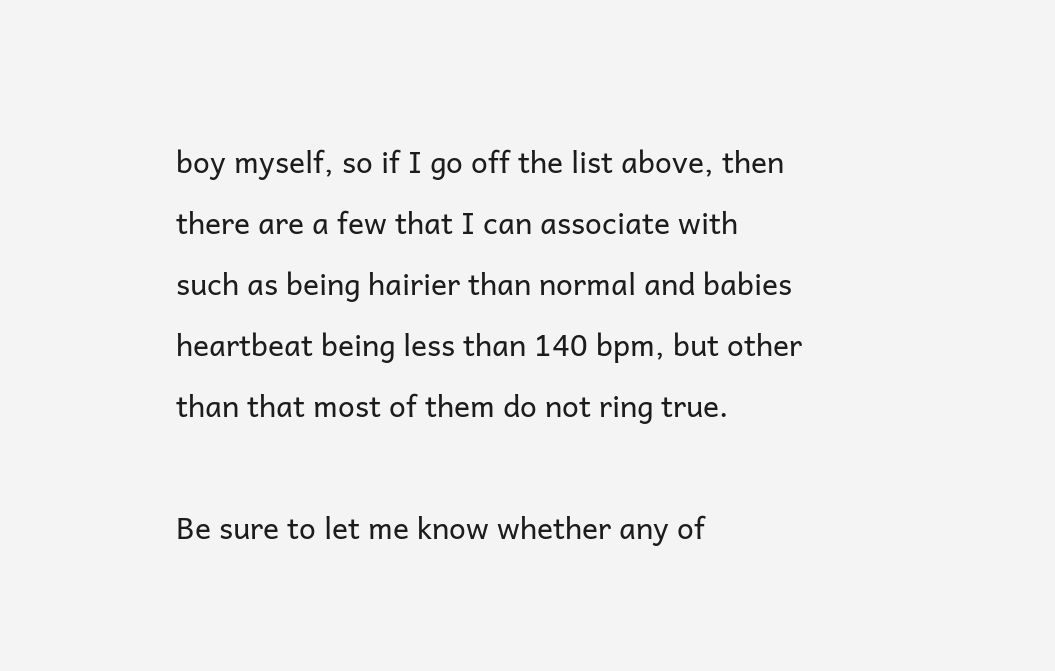boy myself, so if I go off the list above, then there are a few that I can associate with such as being hairier than normal and babies heartbeat being less than 140 bpm, but other than that most of them do not ring true.

Be sure to let me know whether any of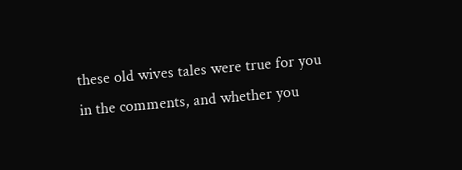these old wives tales were true for you in the comments, and whether you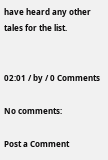have heard any other tales for the list.


02:01 / by / 0 Comments

No comments:

Post a Comment